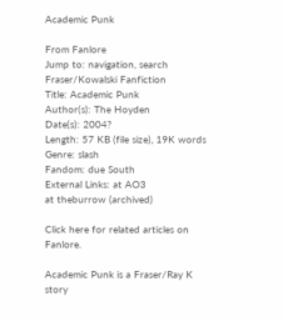Academic Punk

From Fanlore
Jump to: navigation, search
Fraser/Kowalski Fanfiction
Title: Academic Punk
Author(s): The Hoyden
Date(s): 2004?
Length: 57 KB (file size), 19K words
Genre: slash
Fandom: due South
External Links: at AO3
at theburrow (archived)

Click here for related articles on Fanlore.

Academic Punk is a Fraser/Ray K story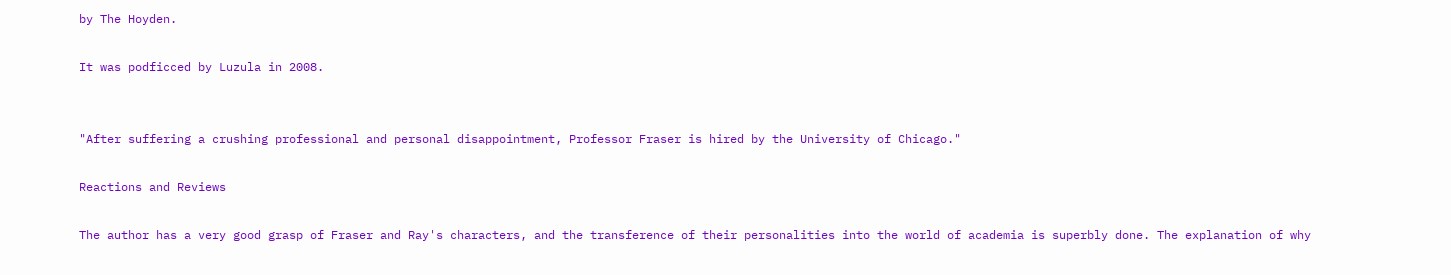by The Hoyden.

It was podficced by Luzula in 2008.


"After suffering a crushing professional and personal disappointment, Professor Fraser is hired by the University of Chicago."

Reactions and Reviews

The author has a very good grasp of Fraser and Ray's characters, and the transference of their personalities into the world of academia is superbly done. The explanation of why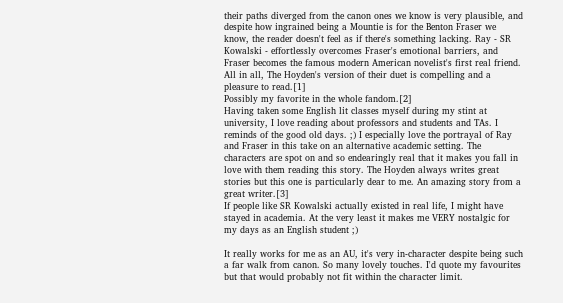their paths diverged from the canon ones we know is very plausible, and despite how ingrained being a Mountie is for the Benton Fraser we know, the reader doesn't feel as if there's something lacking. Ray - SR Kowalski - effortlessly overcomes Fraser's emotional barriers, and Fraser becomes the famous modern American novelist's first real friend. All in all, The Hoyden's version of their duet is compelling and a pleasure to read.[1]
Possibly my favorite in the whole fandom.[2]
Having taken some English lit classes myself during my stint at university, I love reading about professors and students and TAs. I reminds of the good old days. ;) I especially love the portrayal of Ray and Fraser in this take on an alternative academic setting. The characters are spot on and so endearingly real that it makes you fall in love with them reading this story. The Hoyden always writes great stories but this one is particularly dear to me. An amazing story from a great writer.[3]
If people like SR Kowalski actually existed in real life, I might have stayed in academia. At the very least it makes me VERY nostalgic for my days as an English student ;)

It really works for me as an AU, it's very in-character despite being such a far walk from canon. So many lovely touches. I'd quote my favourites but that would probably not fit within the character limit.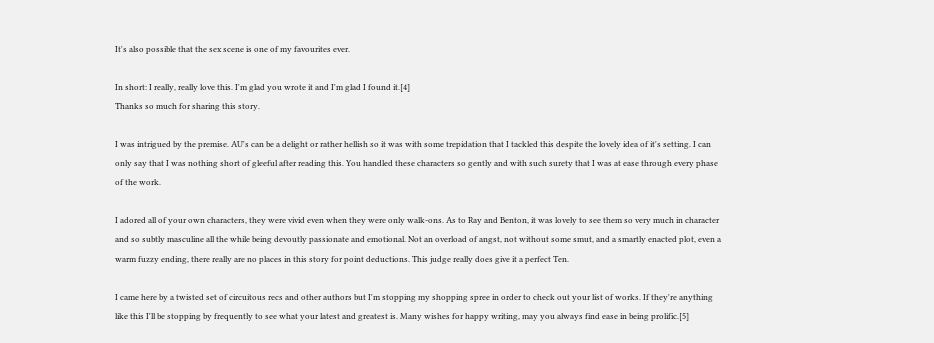It's also possible that the sex scene is one of my favourites ever.

In short: I really, really love this. I'm glad you wrote it and I'm glad I found it.[4]
Thanks so much for sharing this story.

I was intrigued by the premise. AU's can be a delight or rather hellish so it was with some trepidation that I tackled this despite the lovely idea of it's setting. I can only say that I was nothing short of gleeful after reading this. You handled these characters so gently and with such surety that I was at ease through every phase of the work.

I adored all of your own characters, they were vivid even when they were only walk-ons. As to Ray and Benton, it was lovely to see them so very much in character and so subtly masculine all the while being devoutly passionate and emotional. Not an overload of angst, not without some smut, and a smartly enacted plot, even a warm fuzzy ending, there really are no places in this story for point deductions. This judge really does give it a perfect Ten.

I came here by a twisted set of circuitous recs and other authors but I'm stopping my shopping spree in order to check out your list of works. If they're anything like this I'll be stopping by frequently to see what your latest and greatest is. Many wishes for happy writing, may you always find ease in being prolific.[5]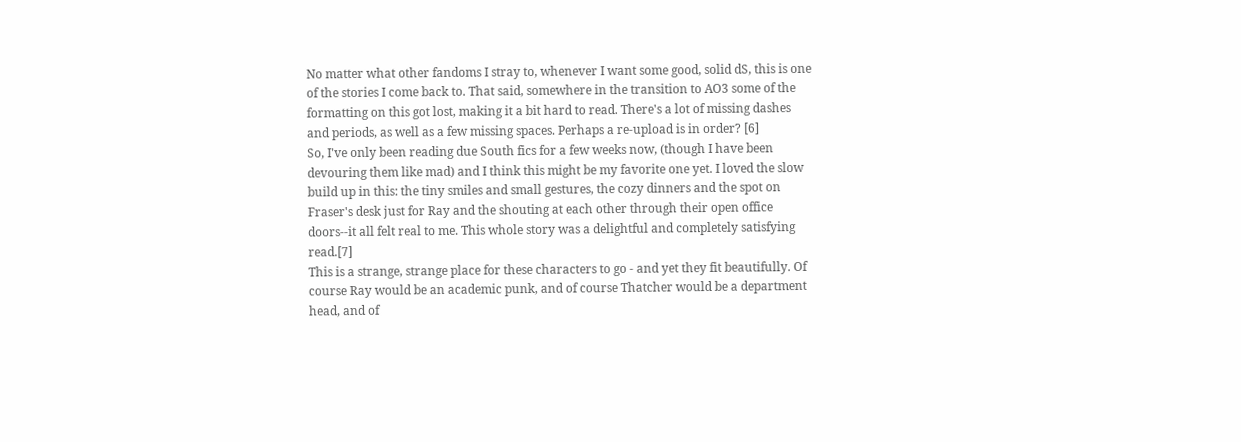No matter what other fandoms I stray to, whenever I want some good, solid dS, this is one of the stories I come back to. That said, somewhere in the transition to AO3 some of the formatting on this got lost, making it a bit hard to read. There's a lot of missing dashes and periods, as well as a few missing spaces. Perhaps a re-upload is in order? [6]
So, I've only been reading due South fics for a few weeks now, (though I have been devouring them like mad) and I think this might be my favorite one yet. I loved the slow build up in this: the tiny smiles and small gestures, the cozy dinners and the spot on Fraser's desk just for Ray and the shouting at each other through their open office doors--it all felt real to me. This whole story was a delightful and completely satisfying read.[7]
This is a strange, strange place for these characters to go - and yet they fit beautifully. Of course Ray would be an academic punk, and of course Thatcher would be a department head, and of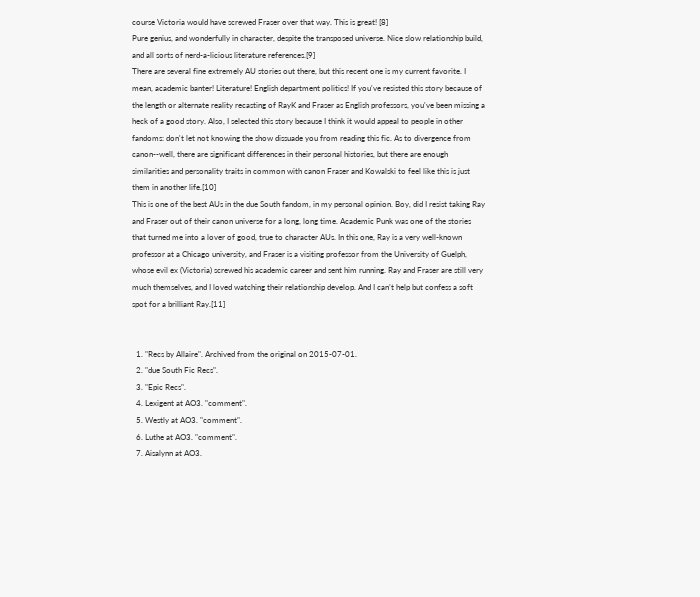course Victoria would have screwed Fraser over that way. This is great! [8]
Pure genius, and wonderfully in character, despite the transposed universe. Nice slow relationship build, and all sorts of nerd-a-licious literature references.[9]
There are several fine extremely AU stories out there, but this recent one is my current favorite. I mean, academic banter! Literature! English department politics! If you've resisted this story because of the length or alternate reality recasting of RayK and Fraser as English professors, you've been missing a heck of a good story. Also, I selected this story because I think it would appeal to people in other fandoms: don't let not knowing the show dissuade you from reading this fic. As to divergence from canon--well, there are significant differences in their personal histories, but there are enough similarities and personality traits in common with canon Fraser and Kowalski to feel like this is just them in another life.[10]
This is one of the best AUs in the due South fandom, in my personal opinion. Boy, did I resist taking Ray and Fraser out of their canon universe for a long, long time. Academic Punk was one of the stories that turned me into a lover of good, true to character AUs. In this one, Ray is a very well-known professor at a Chicago university, and Fraser is a visiting professor from the University of Guelph, whose evil ex (Victoria) screwed his academic career and sent him running. Ray and Fraser are still very much themselves, and I loved watching their relationship develop. And I can’t help but confess a soft spot for a brilliant Ray.[11]


  1. "Recs by Allaire". Archived from the original on 2015-07-01.
  2. "due South Fic Recs".
  3. "Epic Recs".
  4. Lexigent at AO3. "comment".
  5. Westly at AO3. "comment".
  6. Luthe at AO3. "comment".
  7. Aisalynn at AO3.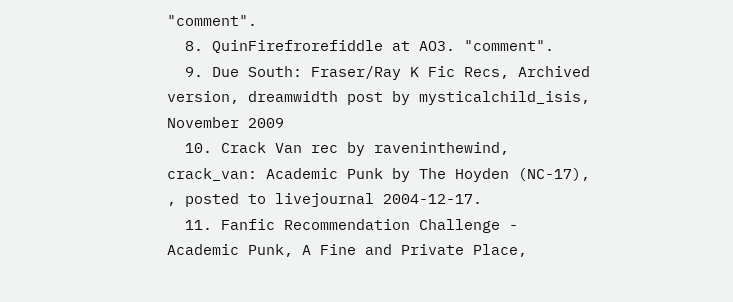"comment".
  8. QuinFirefrorefiddle at AO3. "comment".
  9. Due South: Fraser/Ray K Fic Recs, Archived version, dreamwidth post by mysticalchild_isis, November 2009
  10. Crack Van rec by raveninthewind, crack_van: Academic Punk by The Hoyden (NC-17), , posted to livejournal 2004-12-17.
  11. Fanfic Recommendation Challenge - Academic Punk, A Fine and Private Place,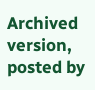Archived version, posted by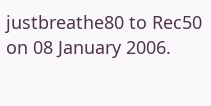justbreathe80 to Rec50 on 08 January 2006.